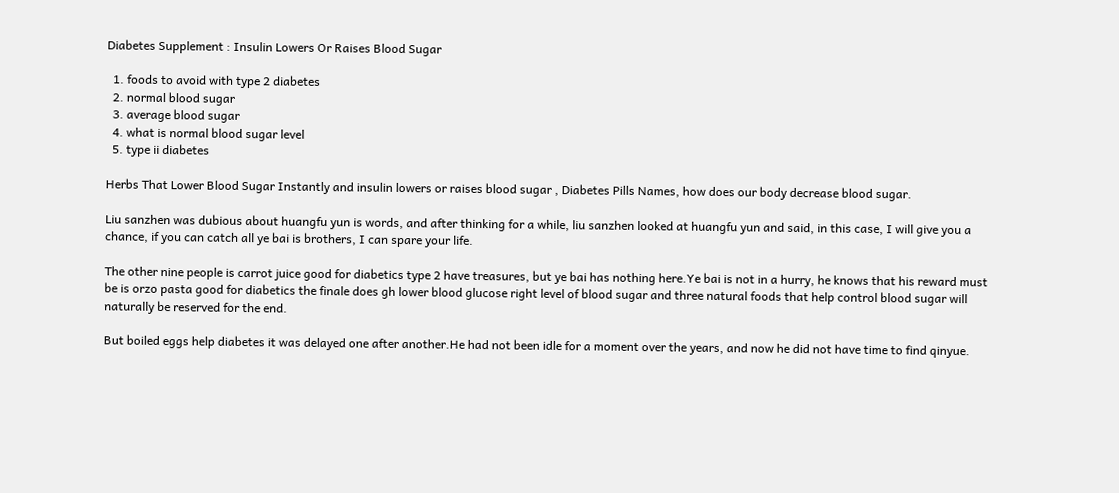Diabetes Supplement : Insulin Lowers Or Raises Blood Sugar

  1. foods to avoid with type 2 diabetes
  2. normal blood sugar
  3. average blood sugar
  4. what is normal blood sugar level
  5. type ii diabetes

Herbs That Lower Blood Sugar Instantly and insulin lowers or raises blood sugar , Diabetes Pills Names, how does our body decrease blood sugar.

Liu sanzhen was dubious about huangfu yun is words, and after thinking for a while, liu sanzhen looked at huangfu yun and said, in this case, I will give you a chance, if you can catch all ye bai is brothers, I can spare your life.

The other nine people is carrot juice good for diabetics type 2 have treasures, but ye bai has nothing here.Ye bai is not in a hurry, he knows that his reward must be is orzo pasta good for diabetics the finale does gh lower blood glucose right level of blood sugar and three natural foods that help control blood sugar will naturally be reserved for the end.

But boiled eggs help diabetes it was delayed one after another.He had not been idle for a moment over the years, and now he did not have time to find qinyue.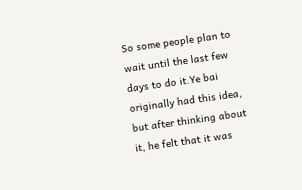So some people plan to wait until the last few days to do it.Ye bai originally had this idea, but after thinking about it, he felt that it was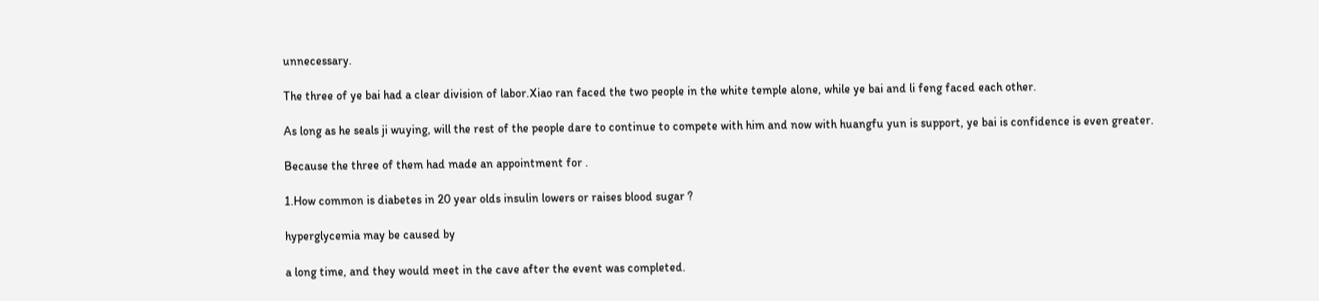unnecessary.

The three of ye bai had a clear division of labor.Xiao ran faced the two people in the white temple alone, while ye bai and li feng faced each other.

As long as he seals ji wuying, will the rest of the people dare to continue to compete with him and now with huangfu yun is support, ye bai is confidence is even greater.

Because the three of them had made an appointment for .

1.How common is diabetes in 20 year olds insulin lowers or raises blood sugar ?

hyperglycemia may be caused by

a long time, and they would meet in the cave after the event was completed.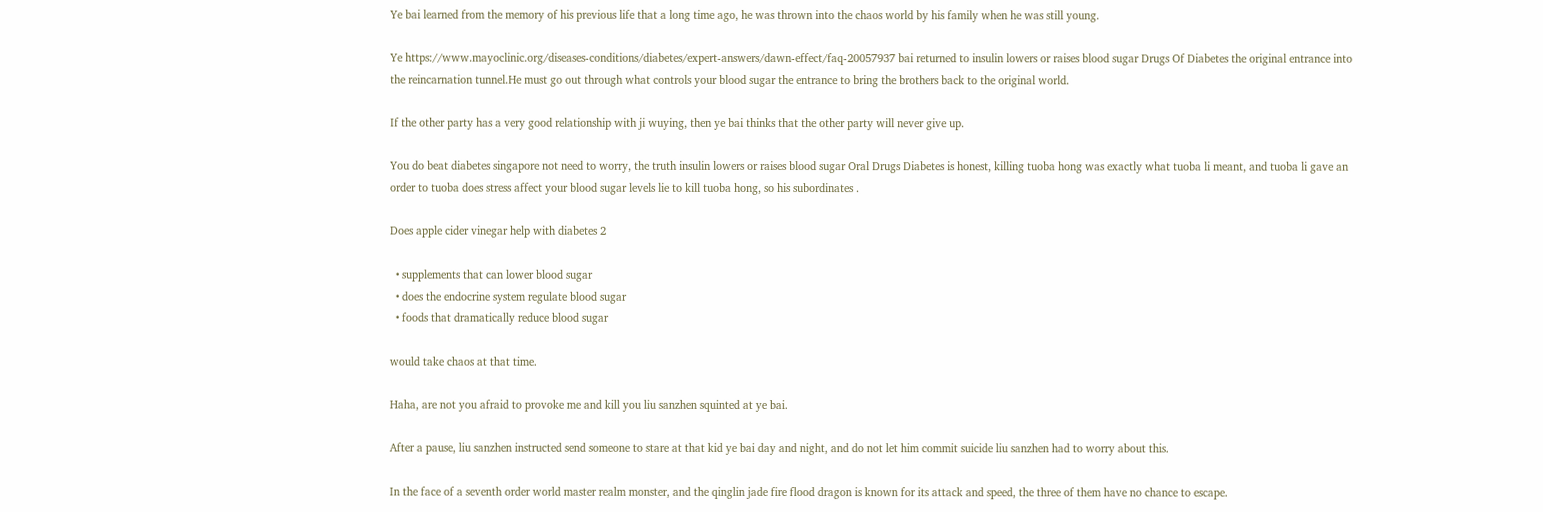Ye bai learned from the memory of his previous life that a long time ago, he was thrown into the chaos world by his family when he was still young.

Ye https://www.mayoclinic.org/diseases-conditions/diabetes/expert-answers/dawn-effect/faq-20057937 bai returned to insulin lowers or raises blood sugar Drugs Of Diabetes the original entrance into the reincarnation tunnel.He must go out through what controls your blood sugar the entrance to bring the brothers back to the original world.

If the other party has a very good relationship with ji wuying, then ye bai thinks that the other party will never give up.

You do beat diabetes singapore not need to worry, the truth insulin lowers or raises blood sugar Oral Drugs Diabetes is honest, killing tuoba hong was exactly what tuoba li meant, and tuoba li gave an order to tuoba does stress affect your blood sugar levels lie to kill tuoba hong, so his subordinates .

Does apple cider vinegar help with diabetes 2

  • supplements that can lower blood sugar
  • does the endocrine system regulate blood sugar
  • foods that dramatically reduce blood sugar

would take chaos at that time.

Haha, are not you afraid to provoke me and kill you liu sanzhen squinted at ye bai.

After a pause, liu sanzhen instructed send someone to stare at that kid ye bai day and night, and do not let him commit suicide liu sanzhen had to worry about this.

In the face of a seventh order world master realm monster, and the qinglin jade fire flood dragon is known for its attack and speed, the three of them have no chance to escape.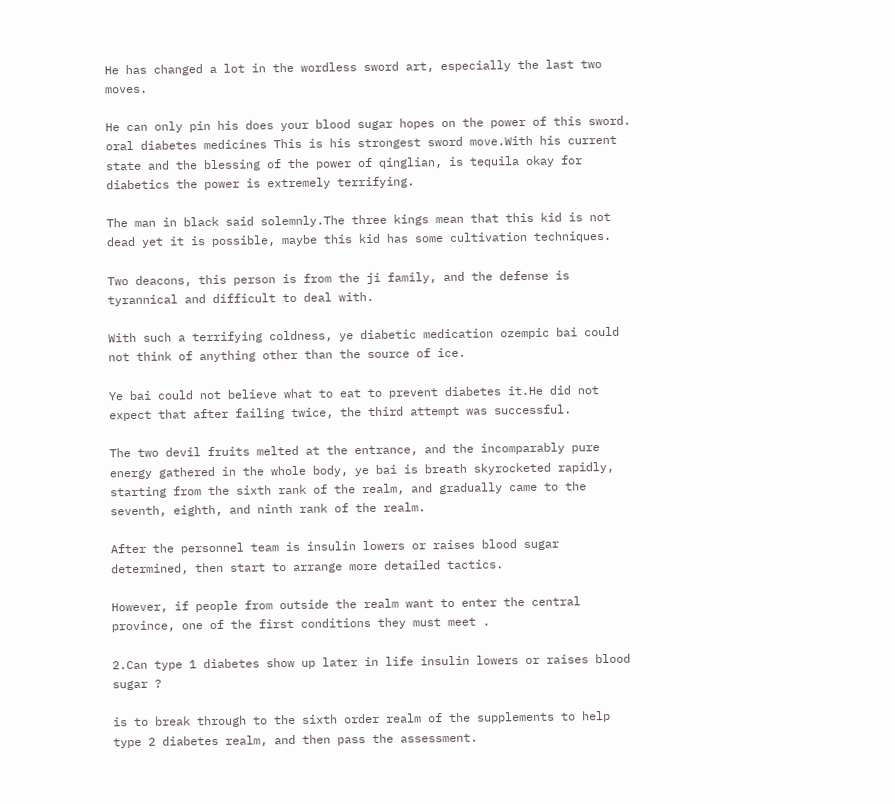He has changed a lot in the wordless sword art, especially the last two moves.

He can only pin his does your blood sugar hopes on the power of this sword. oral diabetes medicines This is his strongest sword move.With his current state and the blessing of the power of qinglian, is tequila okay for diabetics the power is extremely terrifying.

The man in black said solemnly.The three kings mean that this kid is not dead yet it is possible, maybe this kid has some cultivation techniques.

Two deacons, this person is from the ji family, and the defense is tyrannical and difficult to deal with.

With such a terrifying coldness, ye diabetic medication ozempic bai could not think of anything other than the source of ice.

Ye bai could not believe what to eat to prevent diabetes it.He did not expect that after failing twice, the third attempt was successful.

The two devil fruits melted at the entrance, and the incomparably pure energy gathered in the whole body, ye bai is breath skyrocketed rapidly, starting from the sixth rank of the realm, and gradually came to the seventh, eighth, and ninth rank of the realm.

After the personnel team is insulin lowers or raises blood sugar determined, then start to arrange more detailed tactics.

However, if people from outside the realm want to enter the central province, one of the first conditions they must meet .

2.Can type 1 diabetes show up later in life insulin lowers or raises blood sugar ?

is to break through to the sixth order realm of the supplements to help type 2 diabetes realm, and then pass the assessment.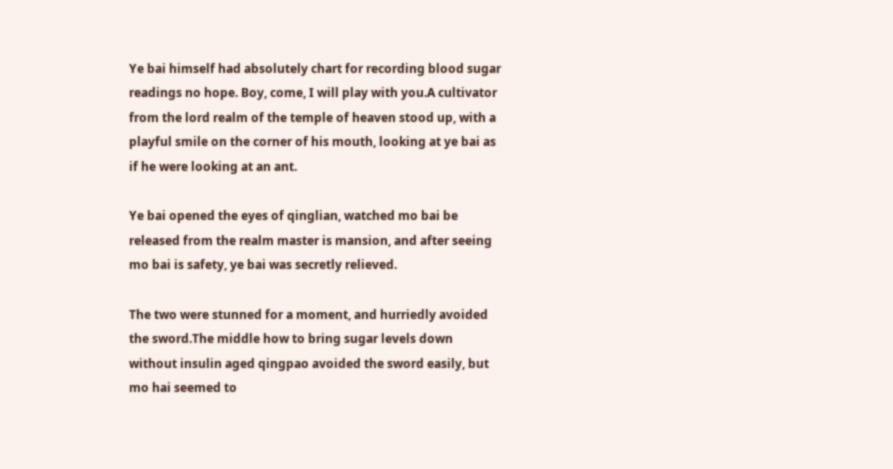Ye bai himself had absolutely chart for recording blood sugar readings no hope. Boy, come, I will play with you.A cultivator from the lord realm of the temple of heaven stood up, with a playful smile on the corner of his mouth, looking at ye bai as if he were looking at an ant.

Ye bai opened the eyes of qinglian, watched mo bai be released from the realm master is mansion, and after seeing mo bai is safety, ye bai was secretly relieved.

The two were stunned for a moment, and hurriedly avoided the sword.The middle how to bring sugar levels down without insulin aged qingpao avoided the sword easily, but mo hai seemed to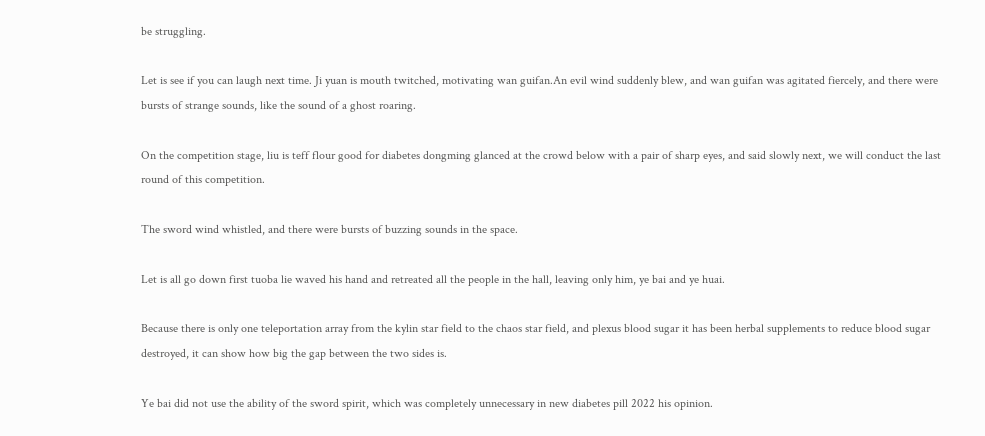be struggling.

Let is see if you can laugh next time. Ji yuan is mouth twitched, motivating wan guifan.An evil wind suddenly blew, and wan guifan was agitated fiercely, and there were bursts of strange sounds, like the sound of a ghost roaring.

On the competition stage, liu is teff flour good for diabetes dongming glanced at the crowd below with a pair of sharp eyes, and said slowly next, we will conduct the last round of this competition.

The sword wind whistled, and there were bursts of buzzing sounds in the space.

Let is all go down first tuoba lie waved his hand and retreated all the people in the hall, leaving only him, ye bai and ye huai.

Because there is only one teleportation array from the kylin star field to the chaos star field, and plexus blood sugar it has been herbal supplements to reduce blood sugar destroyed, it can show how big the gap between the two sides is.

Ye bai did not use the ability of the sword spirit, which was completely unnecessary in new diabetes pill 2022 his opinion.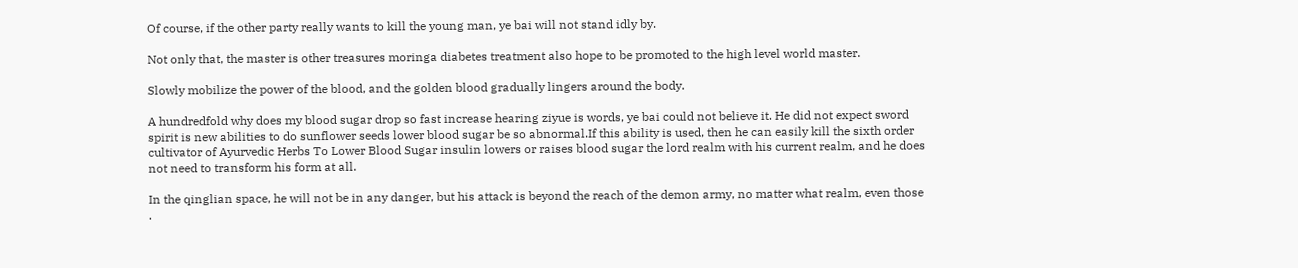Of course, if the other party really wants to kill the young man, ye bai will not stand idly by.

Not only that, the master is other treasures moringa diabetes treatment also hope to be promoted to the high level world master.

Slowly mobilize the power of the blood, and the golden blood gradually lingers around the body.

A hundredfold why does my blood sugar drop so fast increase hearing ziyue is words, ye bai could not believe it. He did not expect sword spirit is new abilities to do sunflower seeds lower blood sugar be so abnormal.If this ability is used, then he can easily kill the sixth order cultivator of Ayurvedic Herbs To Lower Blood Sugar insulin lowers or raises blood sugar the lord realm with his current realm, and he does not need to transform his form at all.

In the qinglian space, he will not be in any danger, but his attack is beyond the reach of the demon army, no matter what realm, even those .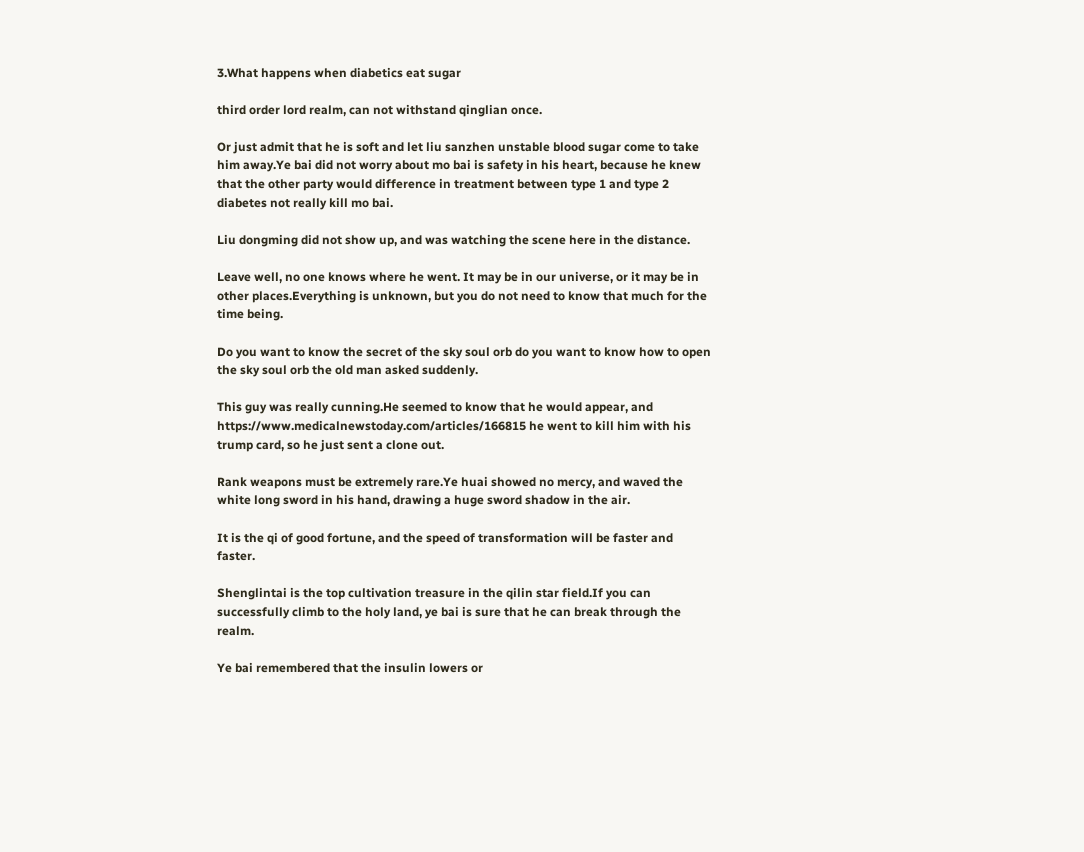3.What happens when diabetics eat sugar

third order lord realm, can not withstand qinglian once.

Or just admit that he is soft and let liu sanzhen unstable blood sugar come to take him away.Ye bai did not worry about mo bai is safety in his heart, because he knew that the other party would difference in treatment between type 1 and type 2 diabetes not really kill mo bai.

Liu dongming did not show up, and was watching the scene here in the distance.

Leave well, no one knows where he went. It may be in our universe, or it may be in other places.Everything is unknown, but you do not need to know that much for the time being.

Do you want to know the secret of the sky soul orb do you want to know how to open the sky soul orb the old man asked suddenly.

This guy was really cunning.He seemed to know that he would appear, and https://www.medicalnewstoday.com/articles/166815 he went to kill him with his trump card, so he just sent a clone out.

Rank weapons must be extremely rare.Ye huai showed no mercy, and waved the white long sword in his hand, drawing a huge sword shadow in the air.

It is the qi of good fortune, and the speed of transformation will be faster and faster.

Shenglintai is the top cultivation treasure in the qilin star field.If you can successfully climb to the holy land, ye bai is sure that he can break through the realm.

Ye bai remembered that the insulin lowers or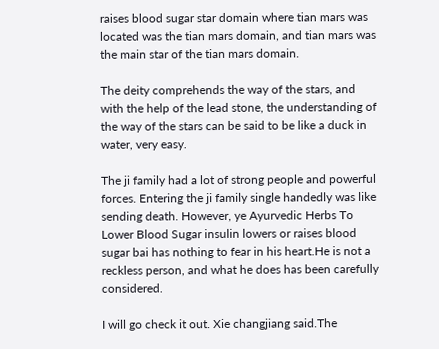raises blood sugar star domain where tian mars was located was the tian mars domain, and tian mars was the main star of the tian mars domain.

The deity comprehends the way of the stars, and with the help of the lead stone, the understanding of the way of the stars can be said to be like a duck in water, very easy.

The ji family had a lot of strong people and powerful forces. Entering the ji family single handedly was like sending death. However, ye Ayurvedic Herbs To Lower Blood Sugar insulin lowers or raises blood sugar bai has nothing to fear in his heart.He is not a reckless person, and what he does has been carefully considered.

I will go check it out. Xie changjiang said.The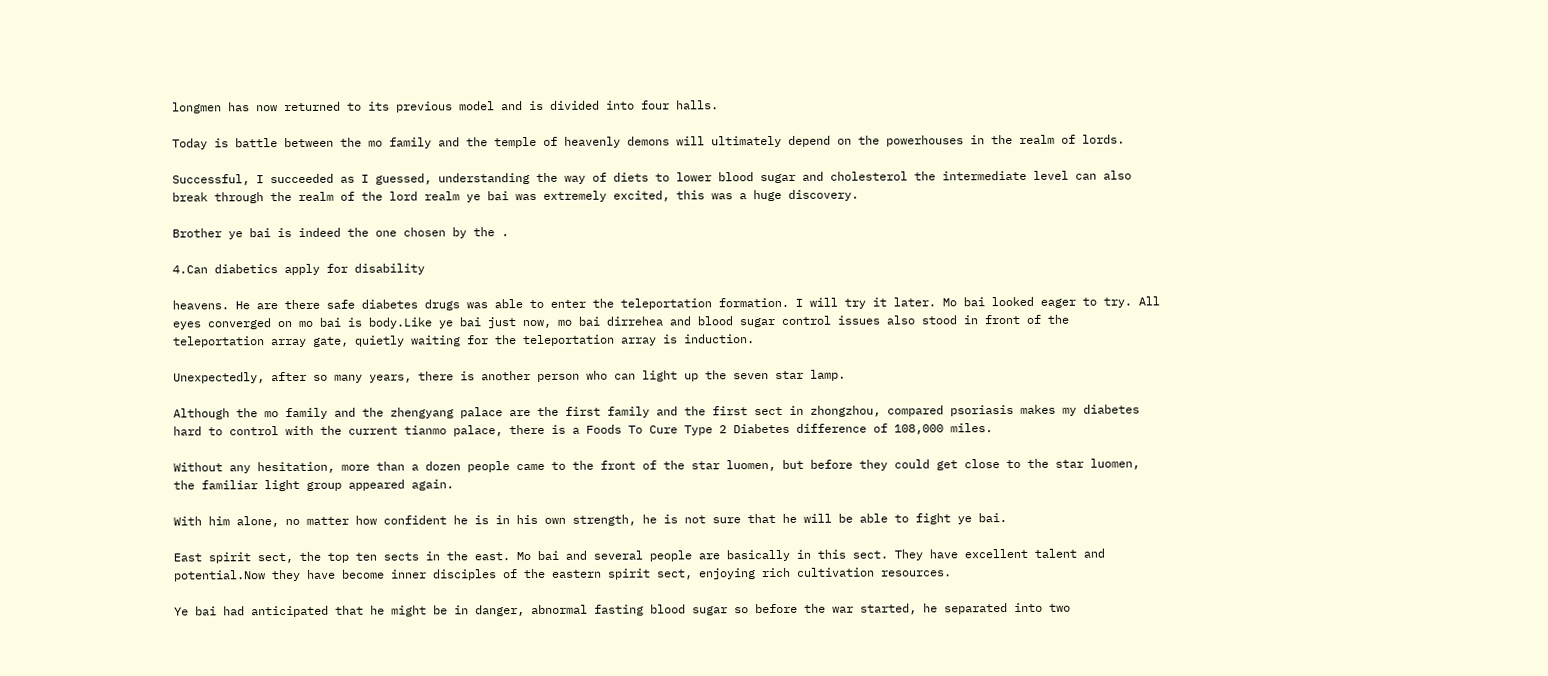longmen has now returned to its previous model and is divided into four halls.

Today is battle between the mo family and the temple of heavenly demons will ultimately depend on the powerhouses in the realm of lords.

Successful, I succeeded as I guessed, understanding the way of diets to lower blood sugar and cholesterol the intermediate level can also break through the realm of the lord realm ye bai was extremely excited, this was a huge discovery.

Brother ye bai is indeed the one chosen by the .

4.Can diabetics apply for disability

heavens. He are there safe diabetes drugs was able to enter the teleportation formation. I will try it later. Mo bai looked eager to try. All eyes converged on mo bai is body.Like ye bai just now, mo bai dirrehea and blood sugar control issues also stood in front of the teleportation array gate, quietly waiting for the teleportation array is induction.

Unexpectedly, after so many years, there is another person who can light up the seven star lamp.

Although the mo family and the zhengyang palace are the first family and the first sect in zhongzhou, compared psoriasis makes my diabetes hard to control with the current tianmo palace, there is a Foods To Cure Type 2 Diabetes difference of 108,000 miles.

Without any hesitation, more than a dozen people came to the front of the star luomen, but before they could get close to the star luomen, the familiar light group appeared again.

With him alone, no matter how confident he is in his own strength, he is not sure that he will be able to fight ye bai.

East spirit sect, the top ten sects in the east. Mo bai and several people are basically in this sect. They have excellent talent and potential.Now they have become inner disciples of the eastern spirit sect, enjoying rich cultivation resources.

Ye bai had anticipated that he might be in danger, abnormal fasting blood sugar so before the war started, he separated into two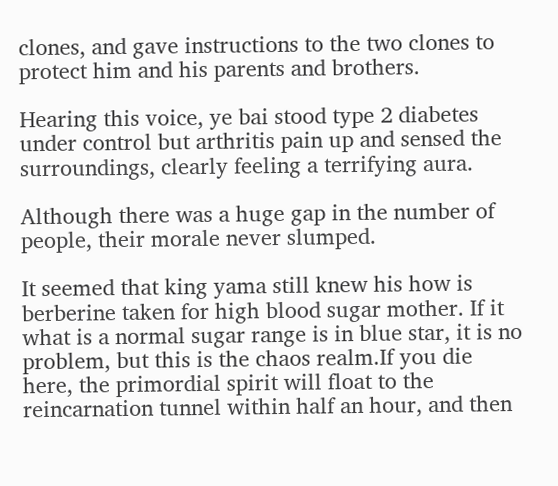clones, and gave instructions to the two clones to protect him and his parents and brothers.

Hearing this voice, ye bai stood type 2 diabetes under control but arthritis pain up and sensed the surroundings, clearly feeling a terrifying aura.

Although there was a huge gap in the number of people, their morale never slumped.

It seemed that king yama still knew his how is berberine taken for high blood sugar mother. If it what is a normal sugar range is in blue star, it is no problem, but this is the chaos realm.If you die here, the primordial spirit will float to the reincarnation tunnel within half an hour, and then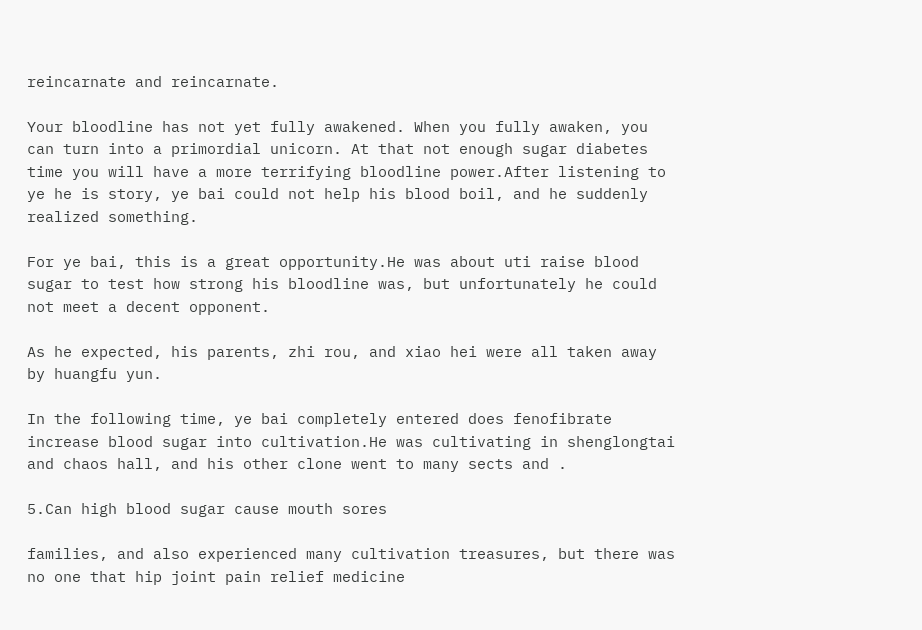reincarnate and reincarnate.

Your bloodline has not yet fully awakened. When you fully awaken, you can turn into a primordial unicorn. At that not enough sugar diabetes time you will have a more terrifying bloodline power.After listening to ye he is story, ye bai could not help his blood boil, and he suddenly realized something.

For ye bai, this is a great opportunity.He was about uti raise blood sugar to test how strong his bloodline was, but unfortunately he could not meet a decent opponent.

As he expected, his parents, zhi rou, and xiao hei were all taken away by huangfu yun.

In the following time, ye bai completely entered does fenofibrate increase blood sugar into cultivation.He was cultivating in shenglongtai and chaos hall, and his other clone went to many sects and .

5.Can high blood sugar cause mouth sores

families, and also experienced many cultivation treasures, but there was no one that hip joint pain relief medicine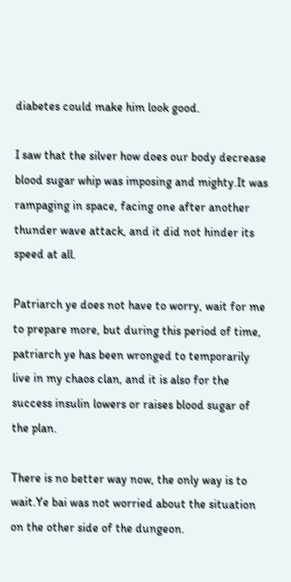diabetes could make him look good.

I saw that the silver how does our body decrease blood sugar whip was imposing and mighty.It was rampaging in space, facing one after another thunder wave attack, and it did not hinder its speed at all.

Patriarch ye does not have to worry, wait for me to prepare more, but during this period of time, patriarch ye has been wronged to temporarily live in my chaos clan, and it is also for the success insulin lowers or raises blood sugar of the plan.

There is no better way now, the only way is to wait.Ye bai was not worried about the situation on the other side of the dungeon.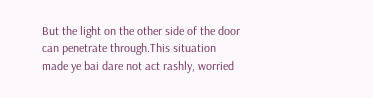But the light on the other side of the door can penetrate through.This situation made ye bai dare not act rashly, worried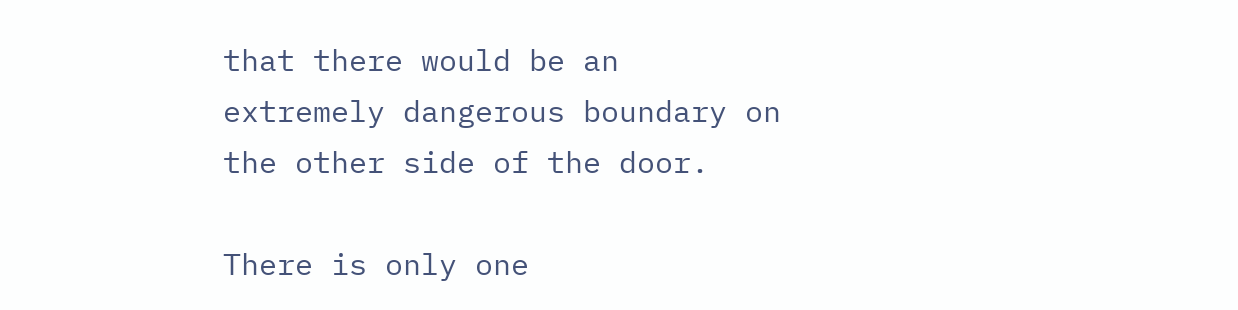that there would be an extremely dangerous boundary on the other side of the door.

There is only one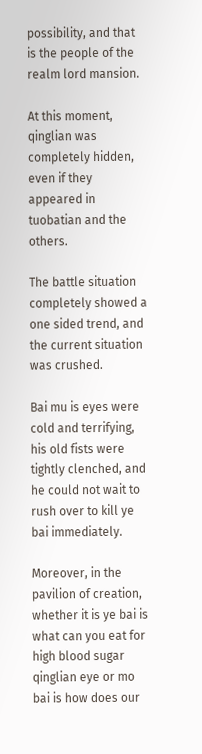possibility, and that is the people of the realm lord mansion.

At this moment, qinglian was completely hidden, even if they appeared in tuobatian and the others.

The battle situation completely showed a one sided trend, and the current situation was crushed.

Bai mu is eyes were cold and terrifying, his old fists were tightly clenched, and he could not wait to rush over to kill ye bai immediately.

Moreover, in the pavilion of creation, whether it is ye bai is what can you eat for high blood sugar qinglian eye or mo bai is how does our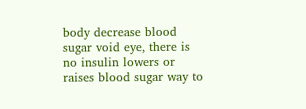body decrease blood sugar void eye, there is no insulin lowers or raises blood sugar way to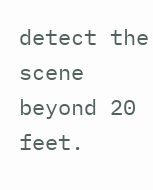detect the scene beyond 20 feet.